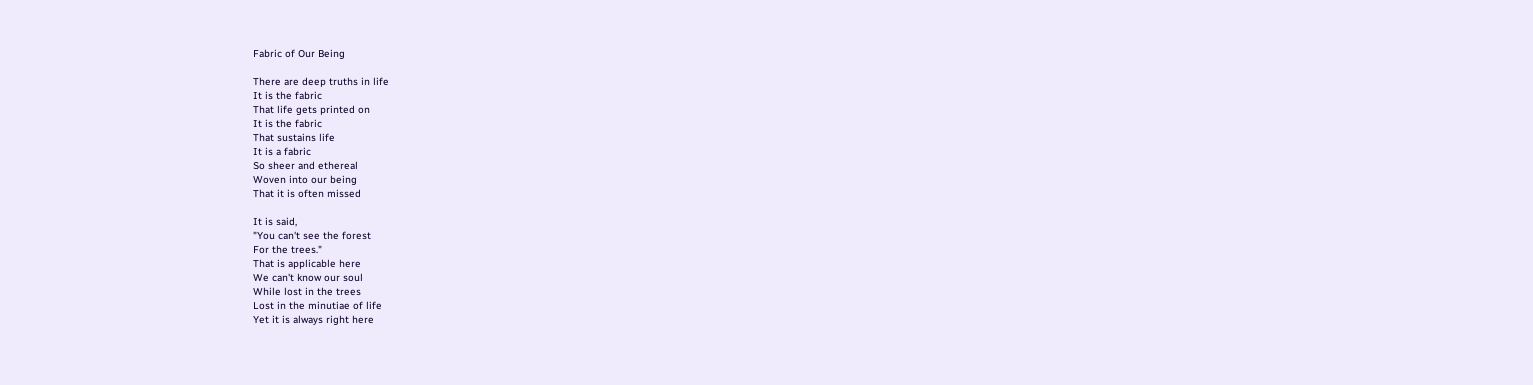Fabric of Our Being

There are deep truths in life
It is the fabric
That life gets printed on
It is the fabric
That sustains life
It is a fabric
So sheer and ethereal
Woven into our being
That it is often missed

It is said,
"You can't see the forest
For the trees."
That is applicable here
We can't know our soul
While lost in the trees
Lost in the minutiae of life
Yet it is always right here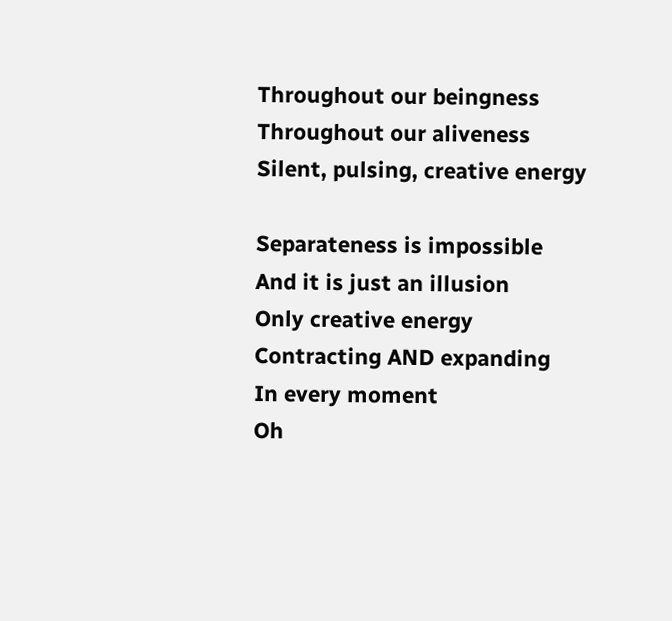Throughout our beingness
Throughout our aliveness
Silent, pulsing, creative energy

Separateness is impossible
And it is just an illusion
Only creative energy
Contracting AND expanding
In every moment
Oh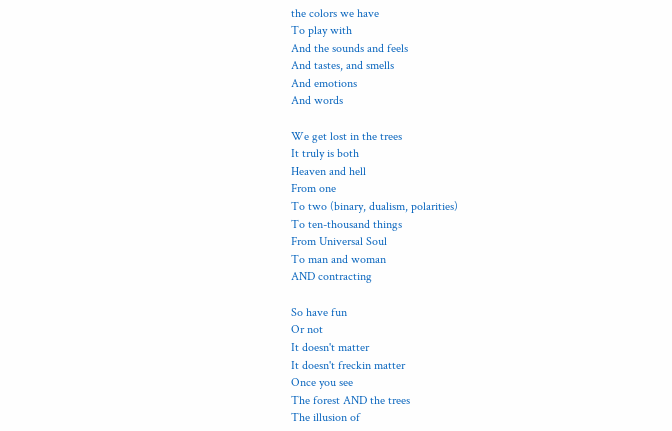the colors we have
To play with
And the sounds and feels
And tastes, and smells
And emotions
And words

We get lost in the trees
It truly is both
Heaven and hell
From one
To two (binary, dualism, polarities)
To ten-thousand things
From Universal Soul
To man and woman
AND contracting

So have fun
Or not
It doesn't matter
It doesn't freckin matter
Once you see
The forest AND the trees
The illusion of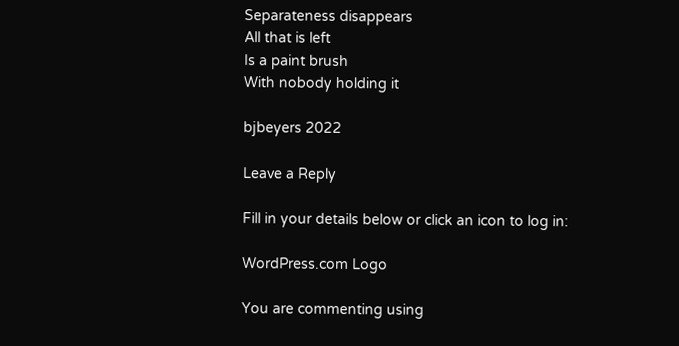Separateness disappears
All that is left
Is a paint brush
With nobody holding it

bjbeyers 2022

Leave a Reply

Fill in your details below or click an icon to log in:

WordPress.com Logo

You are commenting using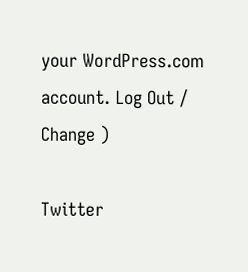your WordPress.com account. Log Out /  Change )

Twitter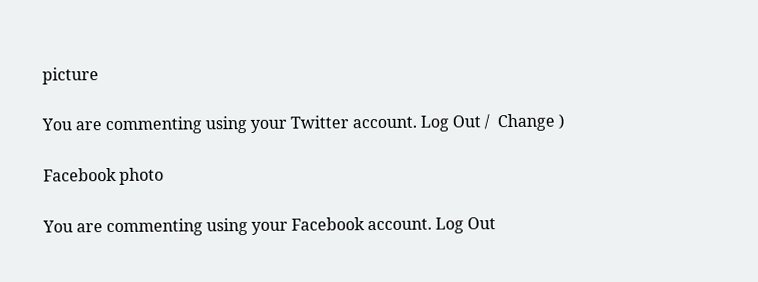picture

You are commenting using your Twitter account. Log Out /  Change )

Facebook photo

You are commenting using your Facebook account. Log Out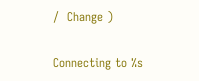/  Change )

Connecting to %s